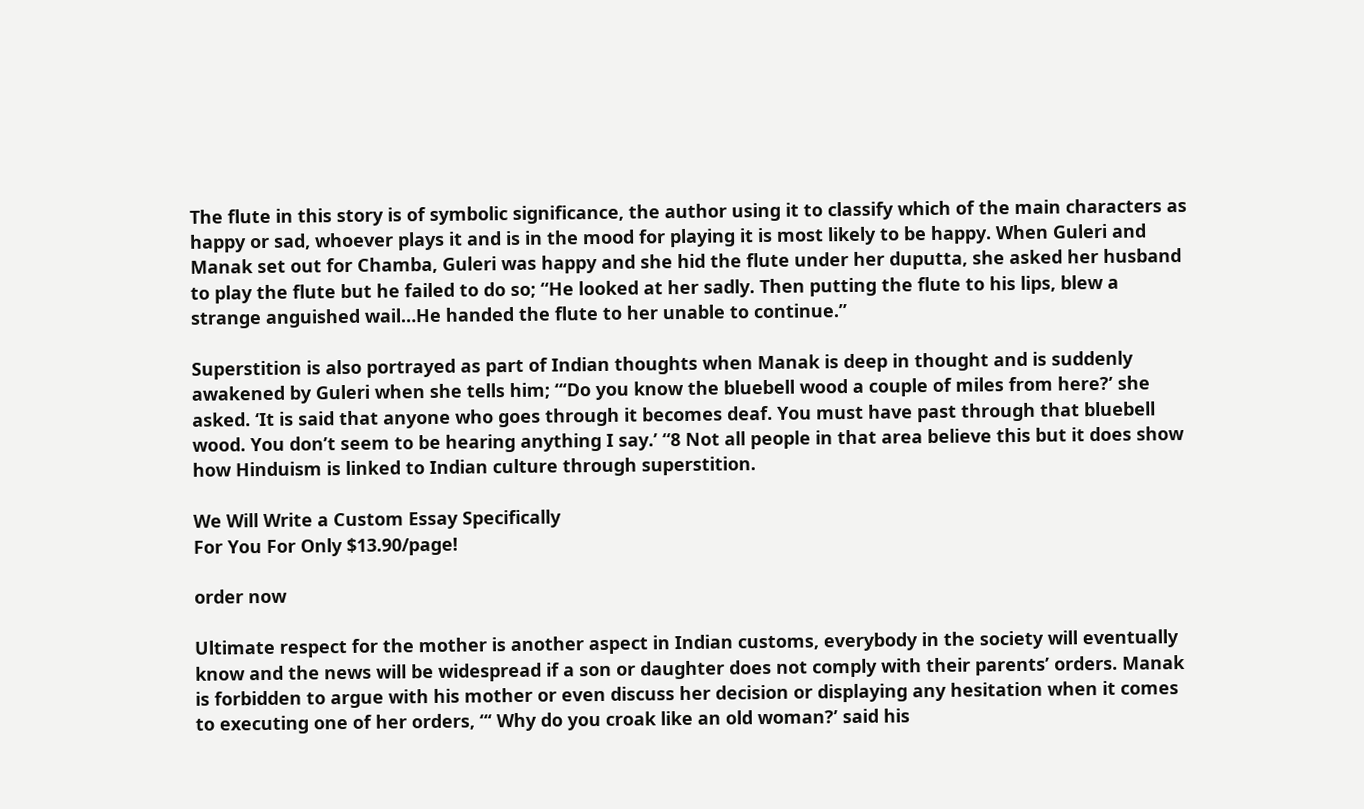The flute in this story is of symbolic significance, the author using it to classify which of the main characters as happy or sad, whoever plays it and is in the mood for playing it is most likely to be happy. When Guleri and Manak set out for Chamba, Guleri was happy and she hid the flute under her duputta, she asked her husband to play the flute but he failed to do so; “He looked at her sadly. Then putting the flute to his lips, blew a strange anguished wail…He handed the flute to her unable to continue.”

Superstition is also portrayed as part of Indian thoughts when Manak is deep in thought and is suddenly awakened by Guleri when she tells him; “‘Do you know the bluebell wood a couple of miles from here?’ she asked. ‘It is said that anyone who goes through it becomes deaf. You must have past through that bluebell wood. You don’t seem to be hearing anything I say.’ “8 Not all people in that area believe this but it does show how Hinduism is linked to Indian culture through superstition.

We Will Write a Custom Essay Specifically
For You For Only $13.90/page!

order now

Ultimate respect for the mother is another aspect in Indian customs, everybody in the society will eventually know and the news will be widespread if a son or daughter does not comply with their parents’ orders. Manak is forbidden to argue with his mother or even discuss her decision or displaying any hesitation when it comes to executing one of her orders, “‘ Why do you croak like an old woman?’ said his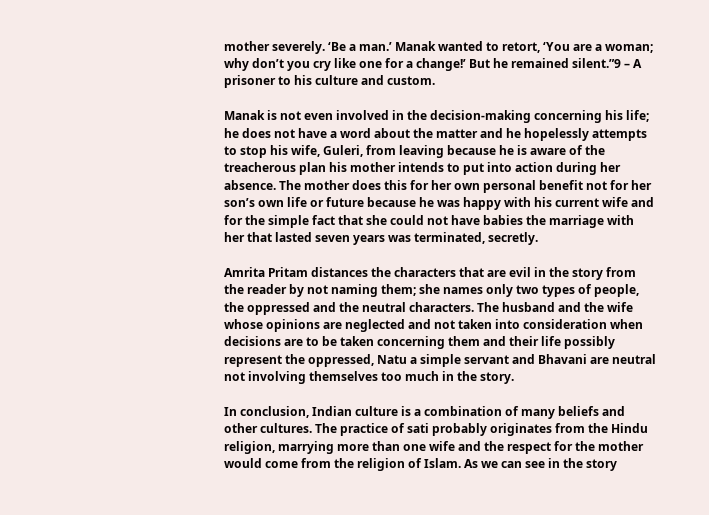mother severely. ‘Be a man.’ Manak wanted to retort, ‘You are a woman; why don’t you cry like one for a change!’ But he remained silent.”9 – A prisoner to his culture and custom.

Manak is not even involved in the decision-making concerning his life; he does not have a word about the matter and he hopelessly attempts to stop his wife, Guleri, from leaving because he is aware of the treacherous plan his mother intends to put into action during her absence. The mother does this for her own personal benefit not for her son’s own life or future because he was happy with his current wife and for the simple fact that she could not have babies the marriage with her that lasted seven years was terminated, secretly.

Amrita Pritam distances the characters that are evil in the story from the reader by not naming them; she names only two types of people, the oppressed and the neutral characters. The husband and the wife whose opinions are neglected and not taken into consideration when decisions are to be taken concerning them and their life possibly represent the oppressed, Natu a simple servant and Bhavani are neutral not involving themselves too much in the story.

In conclusion, Indian culture is a combination of many beliefs and other cultures. The practice of sati probably originates from the Hindu religion, marrying more than one wife and the respect for the mother would come from the religion of Islam. As we can see in the story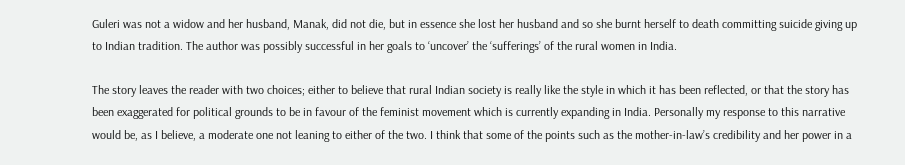Guleri was not a widow and her husband, Manak, did not die, but in essence she lost her husband and so she burnt herself to death committing suicide giving up to Indian tradition. The author was possibly successful in her goals to ‘uncover’ the ‘sufferings’ of the rural women in India.

The story leaves the reader with two choices; either to believe that rural Indian society is really like the style in which it has been reflected, or that the story has been exaggerated for political grounds to be in favour of the feminist movement which is currently expanding in India. Personally my response to this narrative would be, as I believe, a moderate one not leaning to either of the two. I think that some of the points such as the mother-in-law’s credibility and her power in a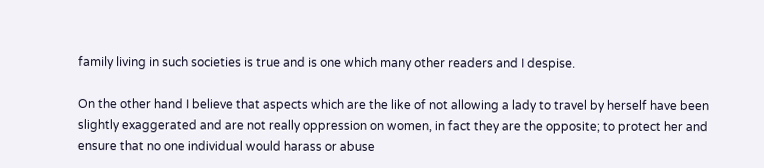family living in such societies is true and is one which many other readers and I despise.

On the other hand I believe that aspects which are the like of not allowing a lady to travel by herself have been slightly exaggerated and are not really oppression on women, in fact they are the opposite; to protect her and ensure that no one individual would harass or abuse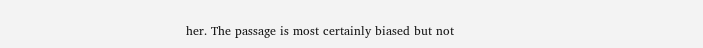her. The passage is most certainly biased but not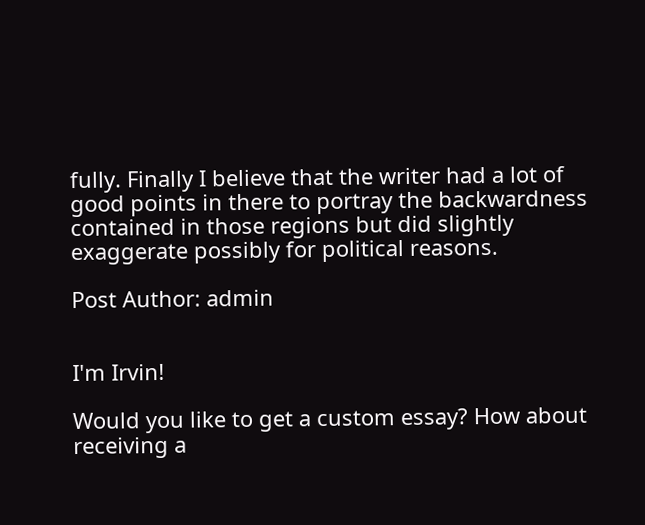fully. Finally I believe that the writer had a lot of good points in there to portray the backwardness contained in those regions but did slightly exaggerate possibly for political reasons.

Post Author: admin


I'm Irvin!

Would you like to get a custom essay? How about receiving a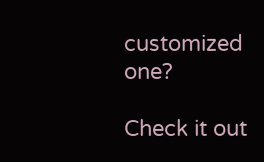customized one?

Check it out